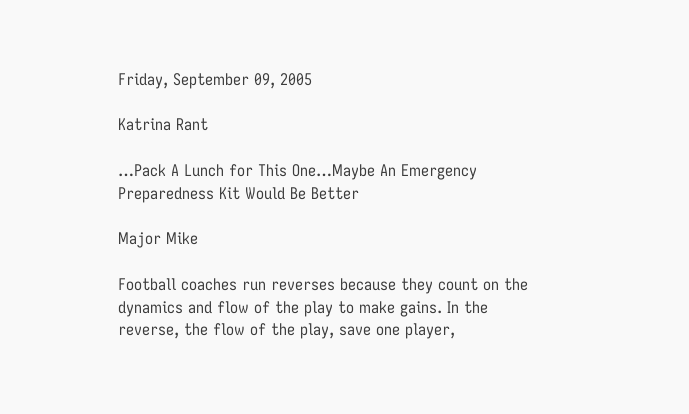Friday, September 09, 2005

Katrina Rant

…Pack A Lunch for This One…Maybe An Emergency Preparedness Kit Would Be Better

Major Mike

Football coaches run reverses because they count on the dynamics and flow of the play to make gains. In the reverse, the flow of the play, save one player,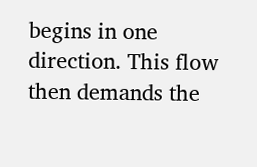begins in one direction. This flow then demands the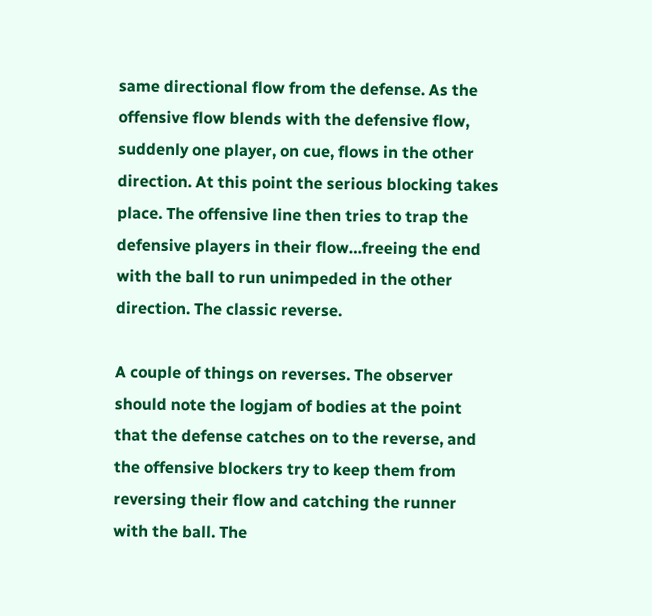same directional flow from the defense. As the offensive flow blends with the defensive flow, suddenly one player, on cue, flows in the other direction. At this point the serious blocking takes place. The offensive line then tries to trap the defensive players in their flow…freeing the end with the ball to run unimpeded in the other direction. The classic reverse.

A couple of things on reverses. The observer should note the logjam of bodies at the point that the defense catches on to the reverse, and the offensive blockers try to keep them from reversing their flow and catching the runner with the ball. The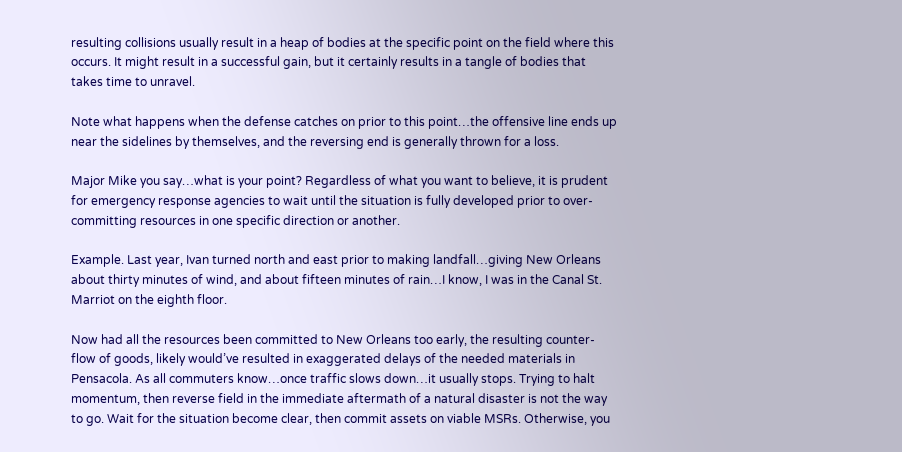resulting collisions usually result in a heap of bodies at the specific point on the field where this occurs. It might result in a successful gain, but it certainly results in a tangle of bodies that takes time to unravel.

Note what happens when the defense catches on prior to this point…the offensive line ends up near the sidelines by themselves, and the reversing end is generally thrown for a loss.

Major Mike you say…what is your point? Regardless of what you want to believe, it is prudent for emergency response agencies to wait until the situation is fully developed prior to over-committing resources in one specific direction or another.

Example. Last year, Ivan turned north and east prior to making landfall…giving New Orleans about thirty minutes of wind, and about fifteen minutes of rain…I know, I was in the Canal St. Marriot on the eighth floor.

Now had all the resources been committed to New Orleans too early, the resulting counter-flow of goods, likely would’ve resulted in exaggerated delays of the needed materials in Pensacola. As all commuters know…once traffic slows down…it usually stops. Trying to halt momentum, then reverse field in the immediate aftermath of a natural disaster is not the way to go. Wait for the situation become clear, then commit assets on viable MSRs. Otherwise, you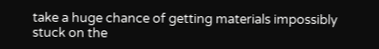take a huge chance of getting materials impossibly stuck on the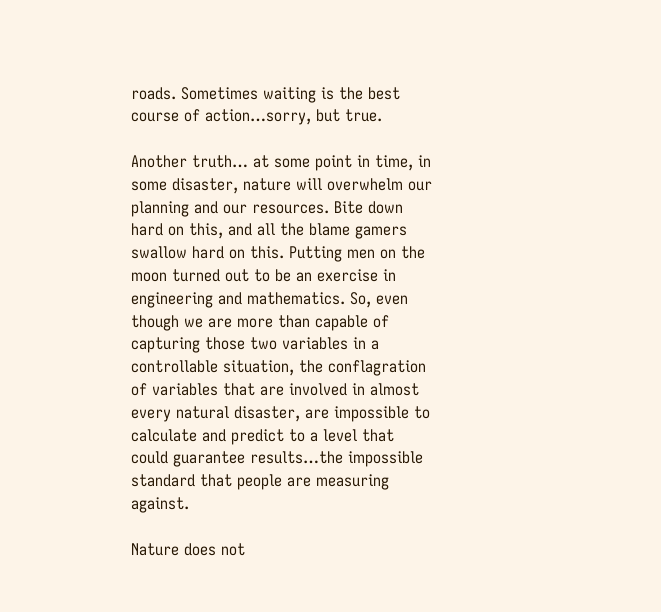roads. Sometimes waiting is the best course of action…sorry, but true.

Another truth… at some point in time, in some disaster, nature will overwhelm our planning and our resources. Bite down hard on this, and all the blame gamers swallow hard on this. Putting men on the moon turned out to be an exercise in engineering and mathematics. So, even though we are more than capable of capturing those two variables in a controllable situation, the conflagration of variables that are involved in almost every natural disaster, are impossible to calculate and predict to a level that could guarantee results…the impossible standard that people are measuring against.

Nature does not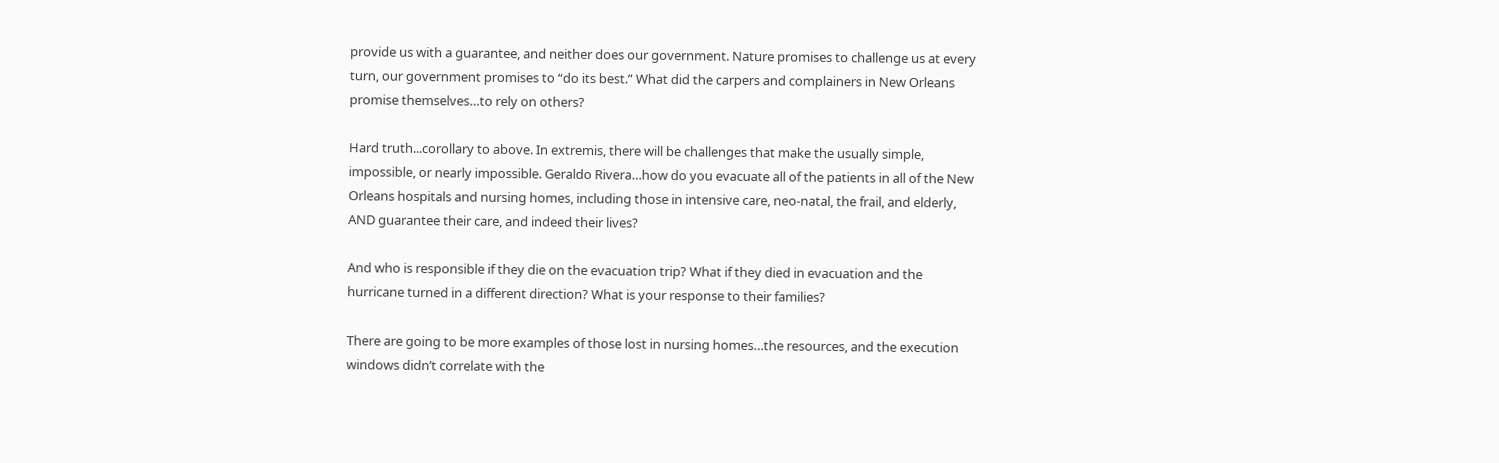provide us with a guarantee, and neither does our government. Nature promises to challenge us at every turn, our government promises to “do its best.” What did the carpers and complainers in New Orleans promise themselves…to rely on others?

Hard truth...corollary to above. In extremis, there will be challenges that make the usually simple, impossible, or nearly impossible. Geraldo Rivera…how do you evacuate all of the patients in all of the New Orleans hospitals and nursing homes, including those in intensive care, neo-natal, the frail, and elderly, AND guarantee their care, and indeed their lives?

And who is responsible if they die on the evacuation trip? What if they died in evacuation and the hurricane turned in a different direction? What is your response to their families?

There are going to be more examples of those lost in nursing homes…the resources, and the execution windows didn’t correlate with the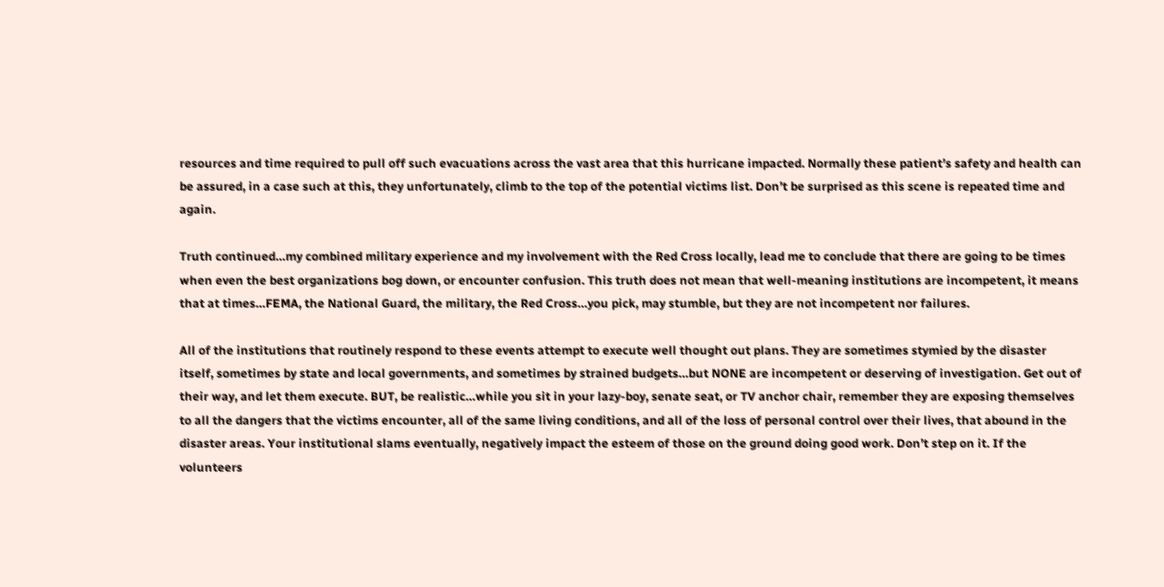resources and time required to pull off such evacuations across the vast area that this hurricane impacted. Normally these patient’s safety and health can be assured, in a case such at this, they unfortunately, climb to the top of the potential victims list. Don’t be surprised as this scene is repeated time and again.

Truth continued…my combined military experience and my involvement with the Red Cross locally, lead me to conclude that there are going to be times when even the best organizations bog down, or encounter confusion. This truth does not mean that well-meaning institutions are incompetent, it means that at times…FEMA, the National Guard, the military, the Red Cross…you pick, may stumble, but they are not incompetent nor failures.

All of the institutions that routinely respond to these events attempt to execute well thought out plans. They are sometimes stymied by the disaster itself, sometimes by state and local governments, and sometimes by strained budgets…but NONE are incompetent or deserving of investigation. Get out of their way, and let them execute. BUT, be realistic…while you sit in your lazy-boy, senate seat, or TV anchor chair, remember they are exposing themselves to all the dangers that the victims encounter, all of the same living conditions, and all of the loss of personal control over their lives, that abound in the disaster areas. Your institutional slams eventually, negatively impact the esteem of those on the ground doing good work. Don’t step on it. If the volunteers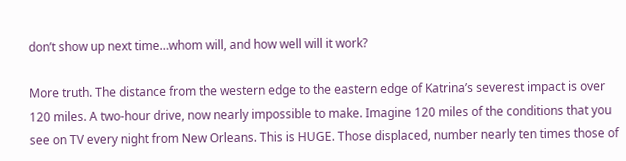don’t show up next time…whom will, and how well will it work?

More truth. The distance from the western edge to the eastern edge of Katrina’s severest impact is over 120 miles. A two-hour drive, now nearly impossible to make. Imagine 120 miles of the conditions that you see on TV every night from New Orleans. This is HUGE. Those displaced, number nearly ten times those of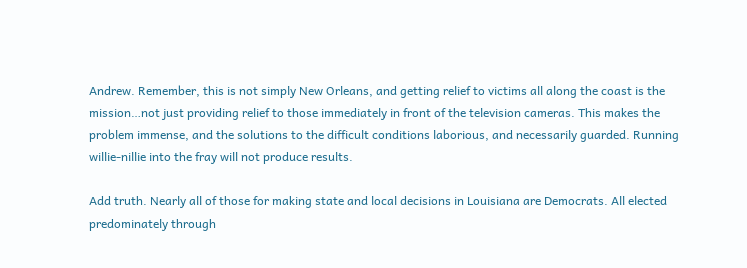Andrew. Remember, this is not simply New Orleans, and getting relief to victims all along the coast is the mission…not just providing relief to those immediately in front of the television cameras. This makes the problem immense, and the solutions to the difficult conditions laborious, and necessarily guarded. Running willie-nillie into the fray will not produce results.

Add truth. Nearly all of those for making state and local decisions in Louisiana are Democrats. All elected predominately through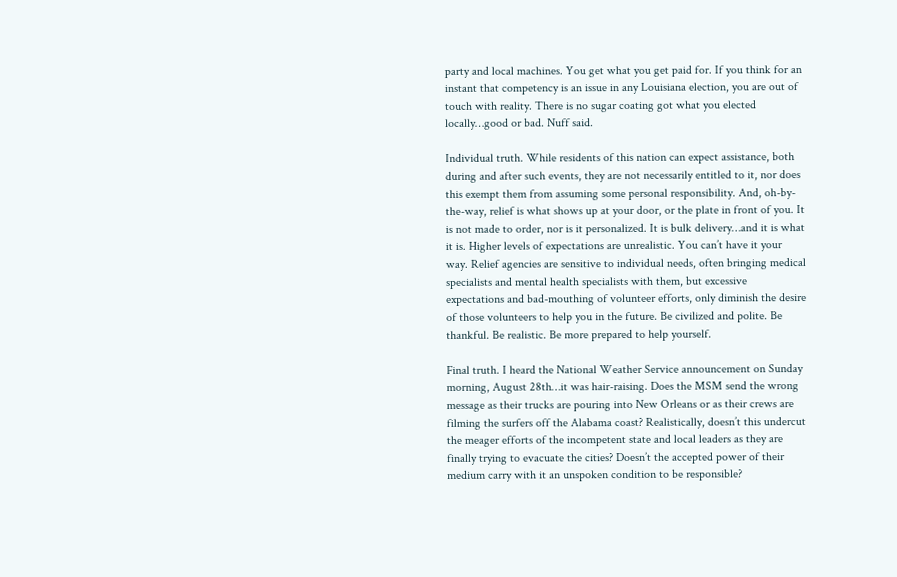party and local machines. You get what you get paid for. If you think for an instant that competency is an issue in any Louisiana election, you are out of touch with reality. There is no sugar coating got what you elected locally…good or bad. Nuff said.

Individual truth. While residents of this nation can expect assistance, both during and after such events, they are not necessarily entitled to it, nor does this exempt them from assuming some personal responsibility. And, oh-by-the-way, relief is what shows up at your door, or the plate in front of you. It is not made to order, nor is it personalized. It is bulk delivery…and it is what it is. Higher levels of expectations are unrealistic. You can’t have it your way. Relief agencies are sensitive to individual needs, often bringing medical specialists and mental health specialists with them, but excessive expectations and bad-mouthing of volunteer efforts, only diminish the desire of those volunteers to help you in the future. Be civilized and polite. Be thankful. Be realistic. Be more prepared to help yourself.

Final truth. I heard the National Weather Service announcement on Sunday morning, August 28th…it was hair-raising. Does the MSM send the wrong message as their trucks are pouring into New Orleans or as their crews are filming the surfers off the Alabama coast? Realistically, doesn’t this undercut the meager efforts of the incompetent state and local leaders as they are finally trying to evacuate the cities? Doesn’t the accepted power of their medium carry with it an unspoken condition to be responsible?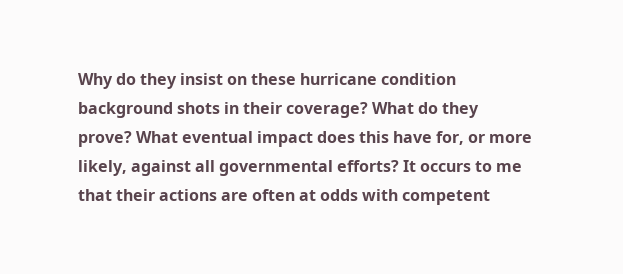Why do they insist on these hurricane condition background shots in their coverage? What do they prove? What eventual impact does this have for, or more likely, against all governmental efforts? It occurs to me that their actions are often at odds with competent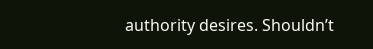authority desires. Shouldn’t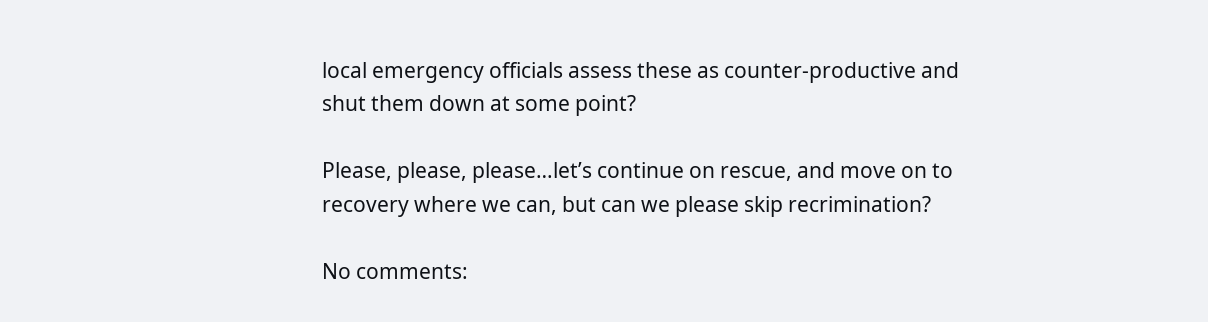local emergency officials assess these as counter-productive and shut them down at some point?

Please, please, please…let’s continue on rescue, and move on to recovery where we can, but can we please skip recrimination?

No comments: